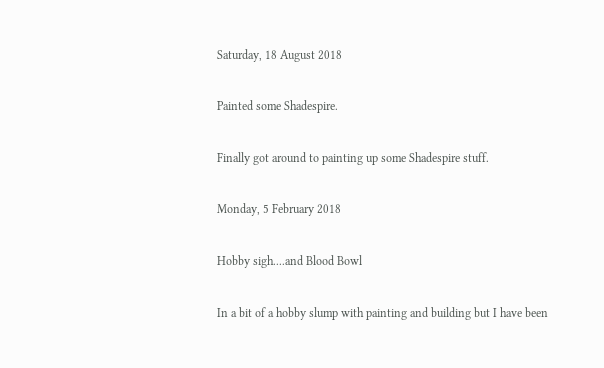Saturday, 18 August 2018

Painted some Shadespire.

Finally got around to painting up some Shadespire stuff.

Monday, 5 February 2018

Hobby sigh....and Blood Bowl

In a bit of a hobby slump with painting and building but I have been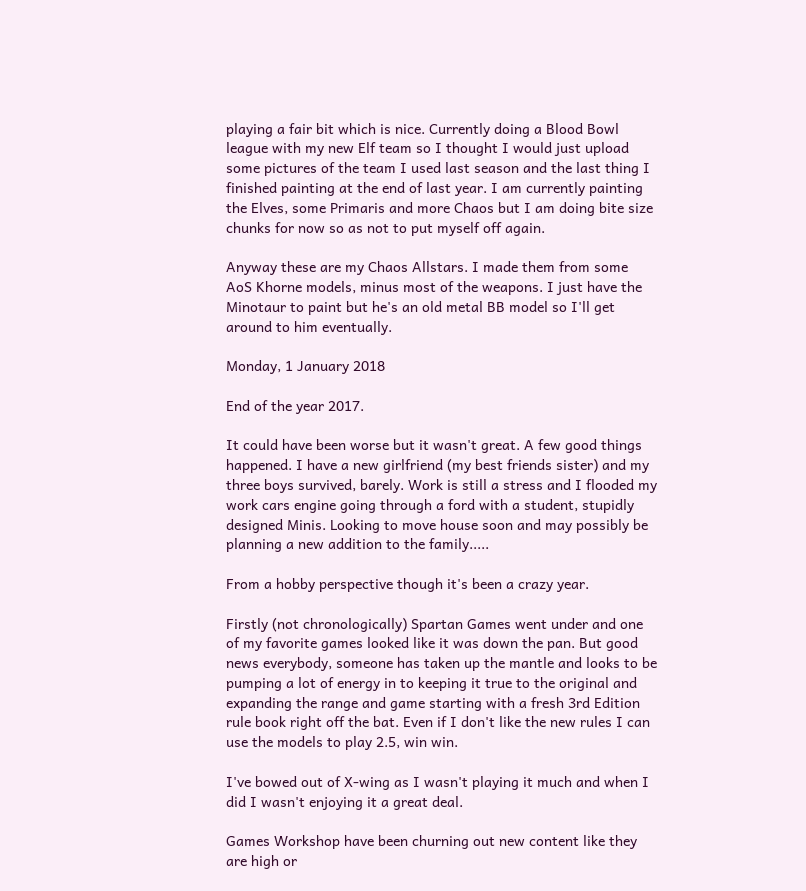playing a fair bit which is nice. Currently doing a Blood Bowl league with my new Elf team so I thought I would just upload some pictures of the team I used last season and the last thing I finished painting at the end of last year. I am currently painting the Elves, some Primaris and more Chaos but I am doing bite size chunks for now so as not to put myself off again.

Anyway these are my Chaos Allstars. I made them from some AoS Khorne models, minus most of the weapons. I just have the Minotaur to paint but he's an old metal BB model so I'll get around to him eventually.

Monday, 1 January 2018

End of the year 2017.

It could have been worse but it wasn't great. A few good things happened. I have a new girlfriend (my best friends sister) and my three boys survived, barely. Work is still a stress and I flooded my work cars engine going through a ford with a student, stupidly designed Minis. Looking to move house soon and may possibly be planning a new addition to the family.....

From a hobby perspective though it's been a crazy year.

Firstly (not chronologically) Spartan Games went under and one of my favorite games looked like it was down the pan. But good news everybody, someone has taken up the mantle and looks to be pumping a lot of energy in to keeping it true to the original and expanding the range and game starting with a fresh 3rd Edition rule book right off the bat. Even if I don't like the new rules I can use the models to play 2.5, win win.

I've bowed out of X-wing as I wasn't playing it much and when I did I wasn't enjoying it a great deal.

Games Workshop have been churning out new content like they are high or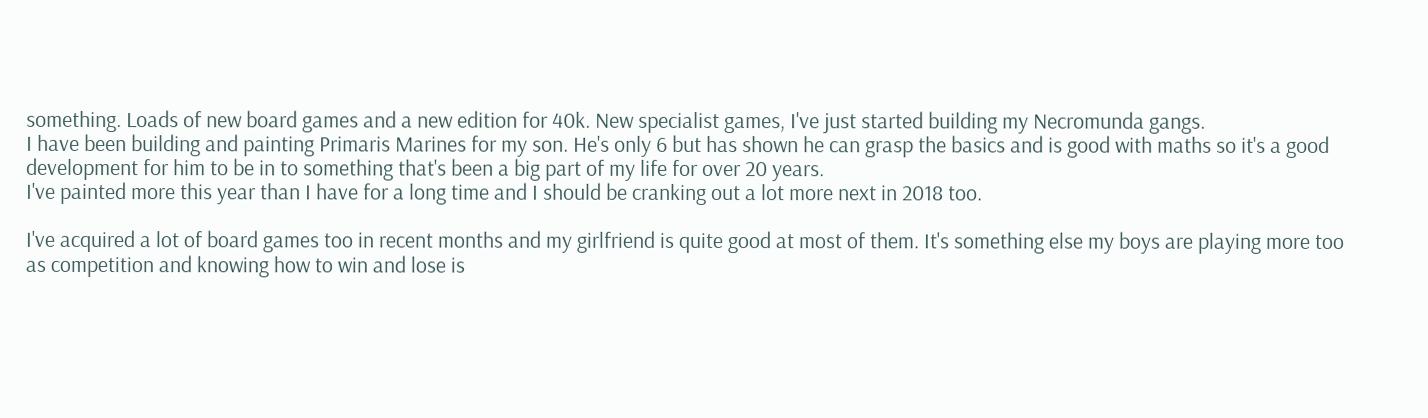something. Loads of new board games and a new edition for 40k. New specialist games, I've just started building my Necromunda gangs.
I have been building and painting Primaris Marines for my son. He's only 6 but has shown he can grasp the basics and is good with maths so it's a good development for him to be in to something that's been a big part of my life for over 20 years.
I've painted more this year than I have for a long time and I should be cranking out a lot more next in 2018 too.

I've acquired a lot of board games too in recent months and my girlfriend is quite good at most of them. It's something else my boys are playing more too as competition and knowing how to win and lose is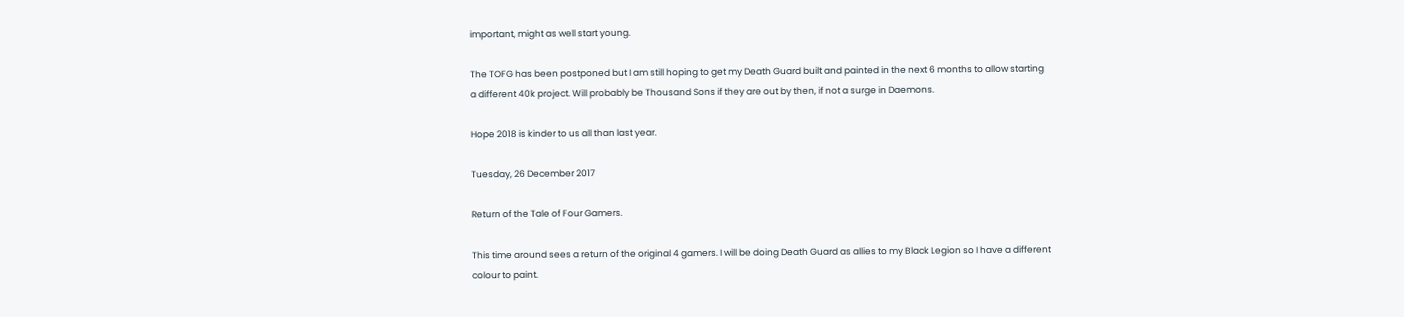important, might as well start young.

The TOFG has been postponed but I am still hoping to get my Death Guard built and painted in the next 6 months to allow starting a different 40k project. Will probably be Thousand Sons if they are out by then, if not a surge in Daemons.

Hope 2018 is kinder to us all than last year.

Tuesday, 26 December 2017

Return of the Tale of Four Gamers.

This time around sees a return of the original 4 gamers. I will be doing Death Guard as allies to my Black Legion so I have a different colour to paint.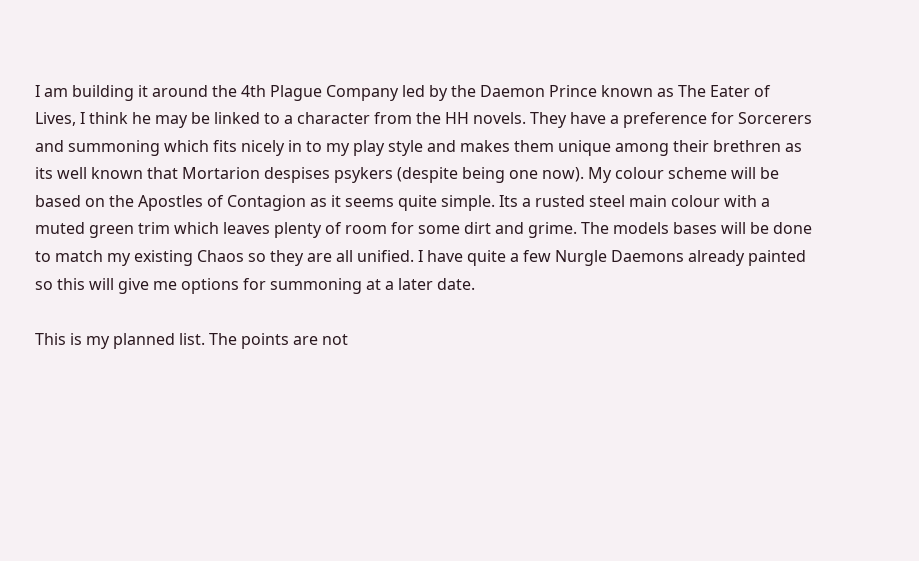I am building it around the 4th Plague Company led by the Daemon Prince known as The Eater of Lives, I think he may be linked to a character from the HH novels. They have a preference for Sorcerers and summoning which fits nicely in to my play style and makes them unique among their brethren as its well known that Mortarion despises psykers (despite being one now). My colour scheme will be based on the Apostles of Contagion as it seems quite simple. Its a rusted steel main colour with a muted green trim which leaves plenty of room for some dirt and grime. The models bases will be done to match my existing Chaos so they are all unified. I have quite a few Nurgle Daemons already painted so this will give me options for summoning at a later date.

This is my planned list. The points are not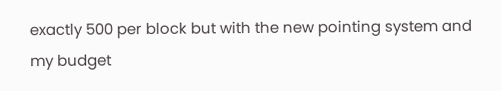exactly 500 per block but with the new pointing system and my budget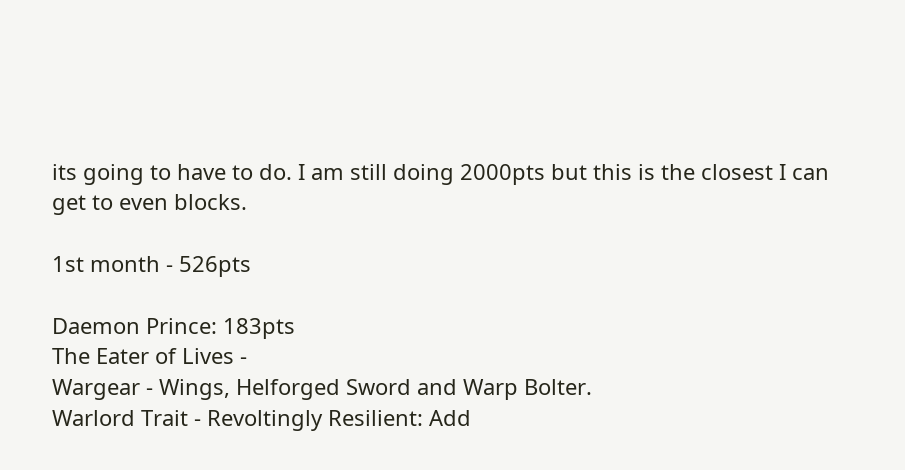its going to have to do. I am still doing 2000pts but this is the closest I can get to even blocks.

1st month - 526pts

Daemon Prince: 183pts
The Eater of Lives -
Wargear - Wings, Helforged Sword and Warp Bolter.
Warlord Trait - Revoltingly Resilient: Add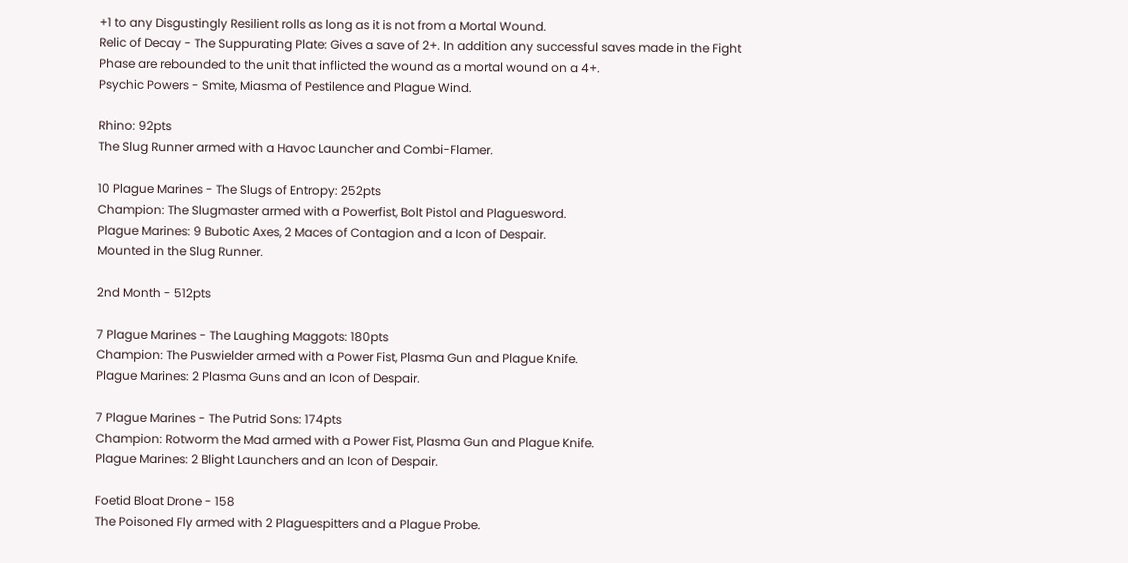+1 to any Disgustingly Resilient rolls as long as it is not from a Mortal Wound.
Relic of Decay - The Suppurating Plate: Gives a save of 2+. In addition any successful saves made in the Fight Phase are rebounded to the unit that inflicted the wound as a mortal wound on a 4+.
Psychic Powers - Smite, Miasma of Pestilence and Plague Wind.

Rhino: 92pts
The Slug Runner armed with a Havoc Launcher and Combi-Flamer.

10 Plague Marines - The Slugs of Entropy: 252pts
Champion: The Slugmaster armed with a Powerfist, Bolt Pistol and Plaguesword.
Plague Marines: 9 Bubotic Axes, 2 Maces of Contagion and a Icon of Despair.
Mounted in the Slug Runner.

2nd Month - 512pts

7 Plague Marines - The Laughing Maggots: 180pts
Champion: The Puswielder armed with a Power Fist, Plasma Gun and Plague Knife.
Plague Marines: 2 Plasma Guns and an Icon of Despair.

7 Plague Marines - The Putrid Sons: 174pts
Champion: Rotworm the Mad armed with a Power Fist, Plasma Gun and Plague Knife.
Plague Marines: 2 Blight Launchers and an Icon of Despair.

Foetid Bloat Drone - 158
The Poisoned Fly armed with 2 Plaguespitters and a Plague Probe.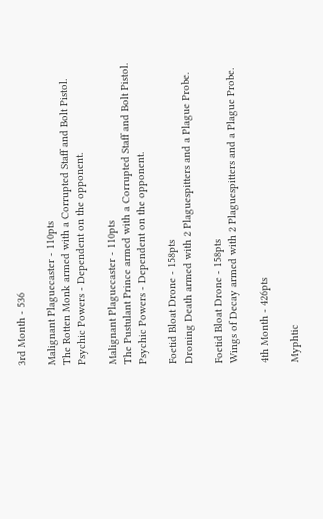3rd Month - 536

Malignant Plaguecaster - 110pts
The Rotten Monk armed with a Corrupted Staff and Bolt Pistol.
Psychic Powers - Dependent on the opponent.

Malignant Plaguecaster - 110pts
The Pustulant Prince armed with a Corrupted Staff and Bolt Pistol.
Psychic Powers - Dependent on the opponent.

Foetid Bloat Drone - 158pts
Droning Death armed with 2 Plaguespitters and a Plague Probe.

Foetid Bloat Drone - 158pts
Wings of Decay armed with 2 Plaguespitters and a Plague Probe.

4th Month - 426pts

Myphtic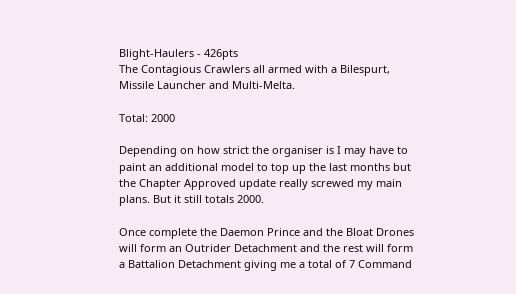Blight-Haulers - 426pts
The Contagious Crawlers all armed with a Bilespurt, Missile Launcher and Multi-Melta.

Total: 2000

Depending on how strict the organiser is I may have to paint an additional model to top up the last months but the Chapter Approved update really screwed my main plans. But it still totals 2000.

Once complete the Daemon Prince and the Bloat Drones will form an Outrider Detachment and the rest will form a Battalion Detachment giving me a total of 7 Command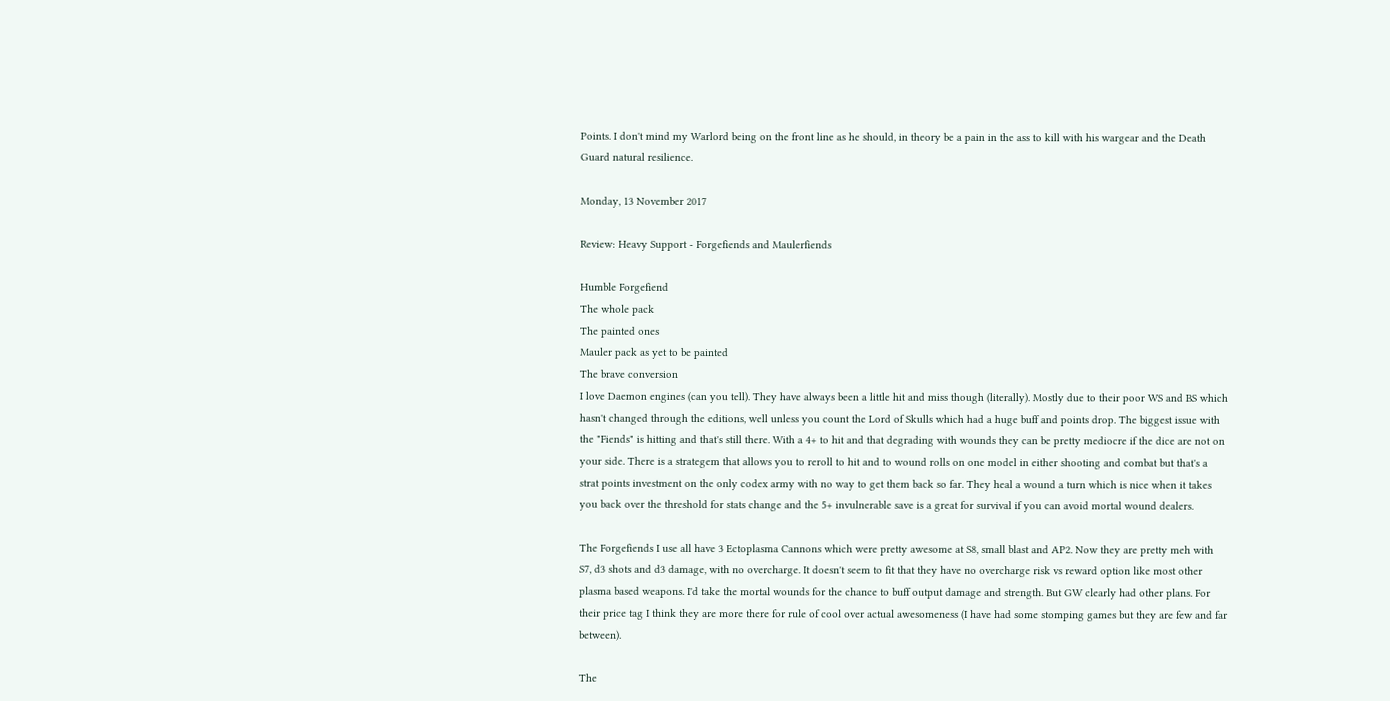Points. I don't mind my Warlord being on the front line as he should, in theory be a pain in the ass to kill with his wargear and the Death Guard natural resilience.

Monday, 13 November 2017

Review: Heavy Support - Forgefiends and Maulerfiends

Humble Forgefiend
The whole pack
The painted ones
Mauler pack as yet to be painted
The brave conversion
I love Daemon engines (can you tell). They have always been a little hit and miss though (literally). Mostly due to their poor WS and BS which hasn't changed through the editions, well unless you count the Lord of Skulls which had a huge buff and points drop. The biggest issue with the "Fiends" is hitting and that's still there. With a 4+ to hit and that degrading with wounds they can be pretty mediocre if the dice are not on your side. There is a strategem that allows you to reroll to hit and to wound rolls on one model in either shooting and combat but that's a strat points investment on the only codex army with no way to get them back so far. They heal a wound a turn which is nice when it takes you back over the threshold for stats change and the 5+ invulnerable save is a great for survival if you can avoid mortal wound dealers.

The Forgefiends I use all have 3 Ectoplasma Cannons which were pretty awesome at S8, small blast and AP2. Now they are pretty meh with S7, d3 shots and d3 damage, with no overcharge. It doesn't seem to fit that they have no overcharge risk vs reward option like most other plasma based weapons. I'd take the mortal wounds for the chance to buff output damage and strength. But GW clearly had other plans. For their price tag I think they are more there for rule of cool over actual awesomeness (I have had some stomping games but they are few and far between).

The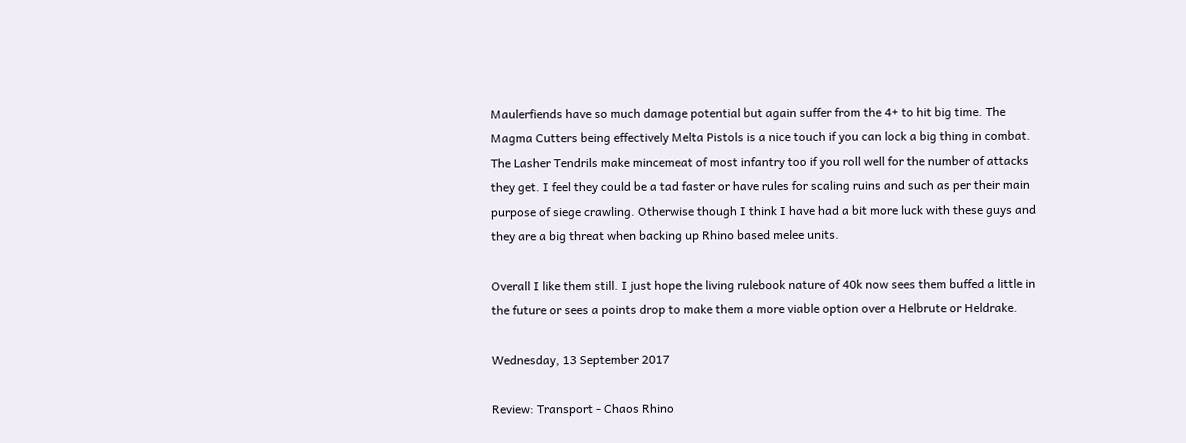Maulerfiends have so much damage potential but again suffer from the 4+ to hit big time. The Magma Cutters being effectively Melta Pistols is a nice touch if you can lock a big thing in combat. The Lasher Tendrils make mincemeat of most infantry too if you roll well for the number of attacks they get. I feel they could be a tad faster or have rules for scaling ruins and such as per their main purpose of siege crawling. Otherwise though I think I have had a bit more luck with these guys and they are a big threat when backing up Rhino based melee units.

Overall I like them still. I just hope the living rulebook nature of 40k now sees them buffed a little in the future or sees a points drop to make them a more viable option over a Helbrute or Heldrake.

Wednesday, 13 September 2017

Review: Transport - Chaos Rhino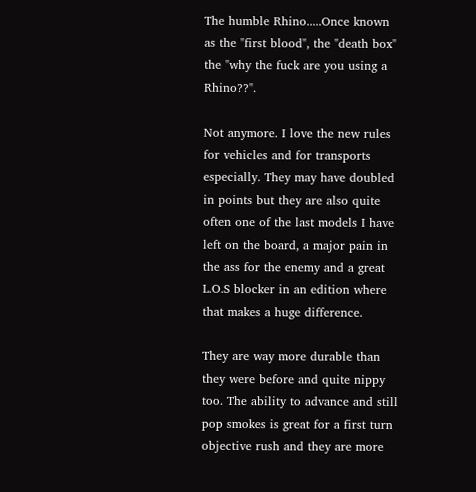The humble Rhino.....Once known as the "first blood", the "death box" the "why the fuck are you using a Rhino??".

Not anymore. I love the new rules for vehicles and for transports especially. They may have doubled in points but they are also quite often one of the last models I have left on the board, a major pain in the ass for the enemy and a great L.O.S blocker in an edition where that makes a huge difference.

They are way more durable than they were before and quite nippy too. The ability to advance and still pop smokes is great for a first turn objective rush and they are more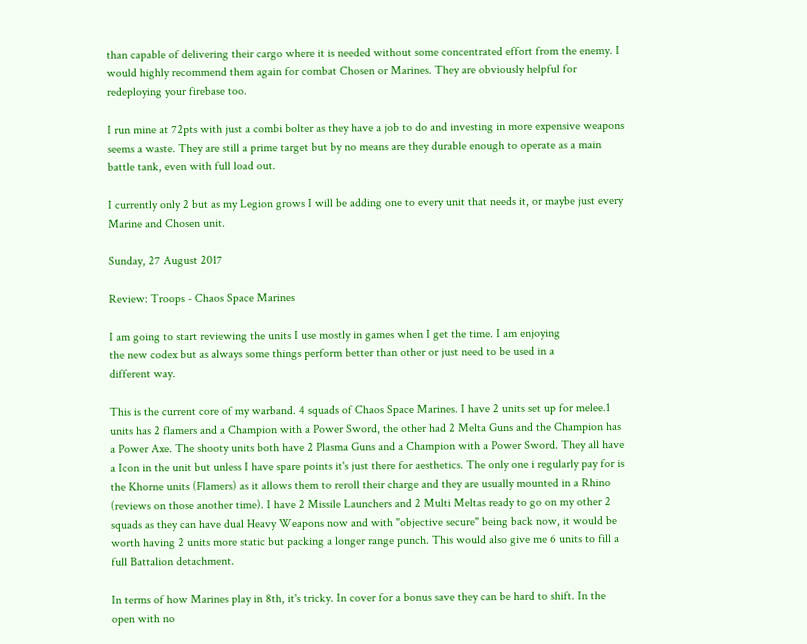than capable of delivering their cargo where it is needed without some concentrated effort from the enemy. I would highly recommend them again for combat Chosen or Marines. They are obviously helpful for redeploying your firebase too.

I run mine at 72pts with just a combi bolter as they have a job to do and investing in more expensive weapons seems a waste. They are still a prime target but by no means are they durable enough to operate as a main battle tank, even with full load out.

I currently only 2 but as my Legion grows I will be adding one to every unit that needs it, or maybe just every Marine and Chosen unit.

Sunday, 27 August 2017

Review: Troops - Chaos Space Marines

I am going to start reviewing the units I use mostly in games when I get the time. I am enjoying
the new codex but as always some things perform better than other or just need to be used in a
different way.

This is the current core of my warband. 4 squads of Chaos Space Marines. I have 2 units set up for melee.1 units has 2 flamers and a Champion with a Power Sword, the other had 2 Melta Guns and the Champion has a Power Axe. The shooty units both have 2 Plasma Guns and a Champion with a Power Sword. They all have a Icon in the unit but unless I have spare points it's just there for aesthetics. The only one i regularly pay for is the Khorne units (Flamers) as it allows them to reroll their charge and they are usually mounted in a Rhino (reviews on those another time). I have 2 Missile Launchers and 2 Multi Meltas ready to go on my other 2 squads as they can have dual Heavy Weapons now and with "objective secure" being back now, it would be worth having 2 units more static but packing a longer range punch. This would also give me 6 units to fill a full Battalion detachment.

In terms of how Marines play in 8th, it's tricky. In cover for a bonus save they can be hard to shift. In the open with no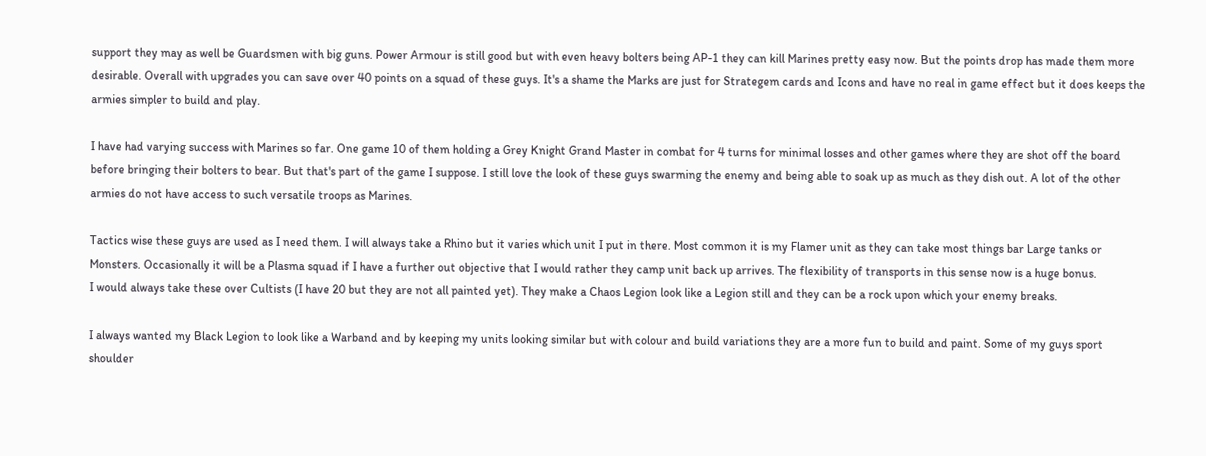support they may as well be Guardsmen with big guns. Power Armour is still good but with even heavy bolters being AP-1 they can kill Marines pretty easy now. But the points drop has made them more desirable. Overall with upgrades you can save over 40 points on a squad of these guys. It's a shame the Marks are just for Strategem cards and Icons and have no real in game effect but it does keeps the armies simpler to build and play.

I have had varying success with Marines so far. One game 10 of them holding a Grey Knight Grand Master in combat for 4 turns for minimal losses and other games where they are shot off the board before bringing their bolters to bear. But that's part of the game I suppose. I still love the look of these guys swarming the enemy and being able to soak up as much as they dish out. A lot of the other armies do not have access to such versatile troops as Marines.

Tactics wise these guys are used as I need them. I will always take a Rhino but it varies which unit I put in there. Most common it is my Flamer unit as they can take most things bar Large tanks or Monsters. Occasionally it will be a Plasma squad if I have a further out objective that I would rather they camp unit back up arrives. The flexibility of transports in this sense now is a huge bonus.
I would always take these over Cultists (I have 20 but they are not all painted yet). They make a Chaos Legion look like a Legion still and they can be a rock upon which your enemy breaks.

I always wanted my Black Legion to look like a Warband and by keeping my units looking similar but with colour and build variations they are a more fun to build and paint. Some of my guys sport shoulder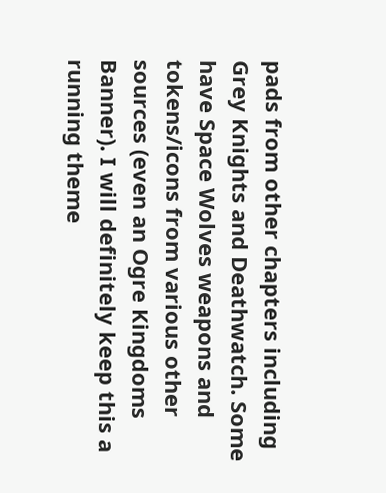pads from other chapters including Grey Knights and Deathwatch. Some have Space Wolves weapons and tokens/icons from various other sources (even an Ogre Kingdoms Banner). I will definitely keep this a running theme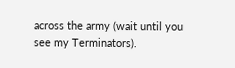across the army (wait until you see my Terminators).